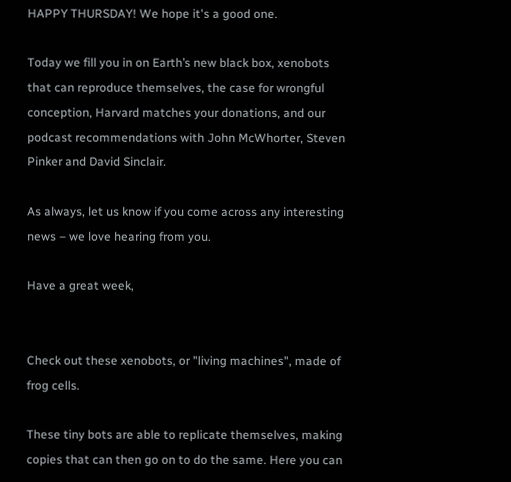HAPPY THURSDAY! We hope it's a good one.

Today we fill you in on Earth’s new black box, xenobots that can reproduce themselves, the case for wrongful conception, Harvard matches your donations, and our podcast recommendations with John McWhorter, Steven Pinker and David Sinclair.

As always, let us know if you come across any interesting news – we love hearing from you.

Have a great week,


Check out these xenobots, or "living machines", made of frog cells.

These tiny bots are able to replicate themselves, making copies that can then go on to do the same. Here you can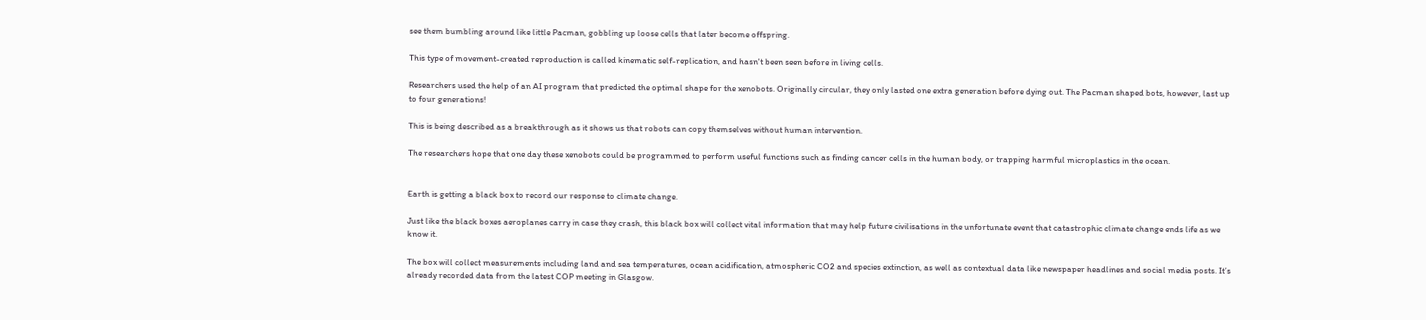see them bumbling around like little Pacman, gobbling up loose cells that later become offspring.

This type of movement-created reproduction is called kinematic self-replication, and hasn't been seen before in living cells.

Researchers used the help of an AI program that predicted the optimal shape for the xenobots. Originally circular, they only lasted one extra generation before dying out. The Pacman shaped bots, however, last up to four generations!

This is being described as a breakthrough as it shows us that robots can copy themselves without human intervention.

The researchers hope that one day these xenobots could be programmed to perform useful functions such as finding cancer cells in the human body, or trapping harmful microplastics in the ocean.


Earth is getting a black box to record our response to climate change.

Just like the black boxes aeroplanes carry in case they crash, this black box will collect vital information that may help future civilisations in the unfortunate event that catastrophic climate change ends life as we know it.

The box will collect measurements including land and sea temperatures, ocean acidification, atmospheric CO2 and species extinction, as well as contextual data like newspaper headlines and social media posts. It’s already recorded data from the latest COP meeting in Glasgow.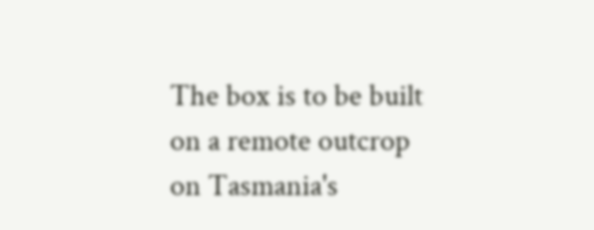The box is to be built on a remote outcrop on Tasmania's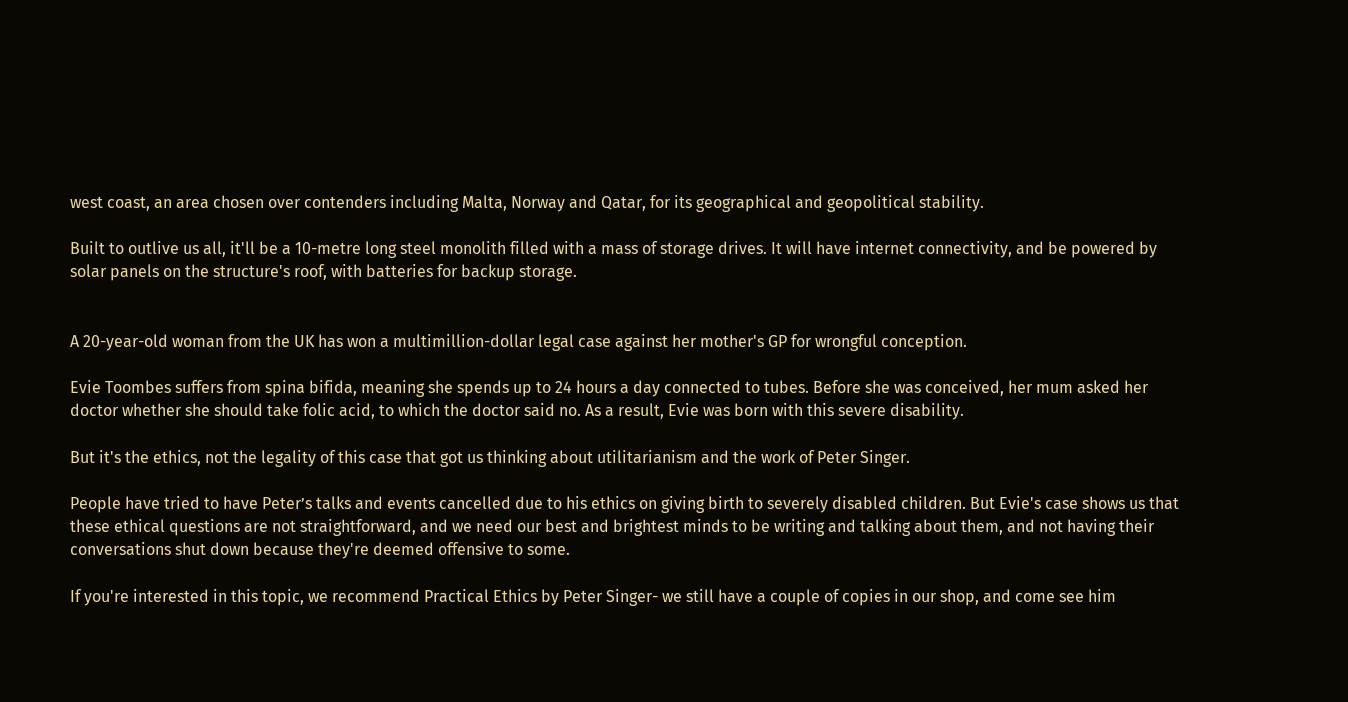west coast, an area chosen over contenders including Malta, Norway and Qatar, for its geographical and geopolitical stability.

Built to outlive us all, it'll be a 10-metre long steel monolith filled with a mass of storage drives. It will have internet connectivity, and be powered by solar panels on the structure's roof, with batteries for backup storage.


A 20-year-old woman from the UK has won a multimillion-dollar legal case against her mother's GP for wrongful conception.

Evie Toombes suffers from spina bifida, meaning she spends up to 24 hours a day connected to tubes. Before she was conceived, her mum asked her doctor whether she should take folic acid, to which the doctor said no. As a result, Evie was born with this severe disability.

But it's the ethics, not the legality of this case that got us thinking about utilitarianism and the work of Peter Singer.

People have tried to have Peter’s talks and events cancelled due to his ethics on giving birth to severely disabled children. But Evie's case shows us that these ethical questions are not straightforward, and we need our best and brightest minds to be writing and talking about them, and not having their conversations shut down because they're deemed offensive to some.

If you're interested in this topic, we recommend Practical Ethics by Peter Singer- we still have a couple of copies in our shop, and come see him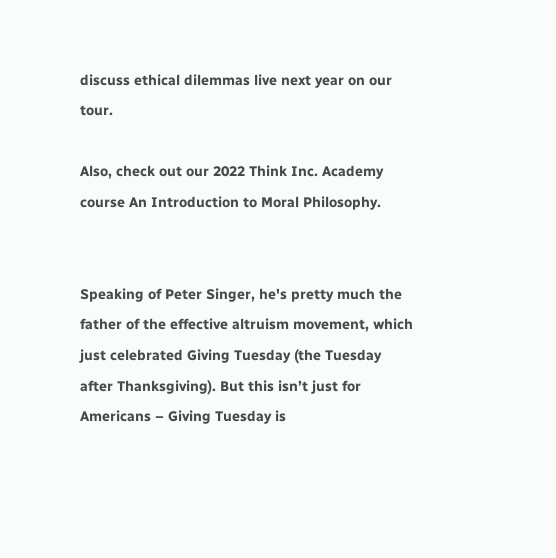discuss ethical dilemmas live next year on our tour.

Also, check out our 2022 Think Inc. Academy course An Introduction to Moral Philosophy.


Speaking of Peter Singer, he's pretty much the father of the effective altruism movement, which just celebrated Giving Tuesday (the Tuesday after Thanksgiving). But this isn’t just for Americans – Giving Tuesday is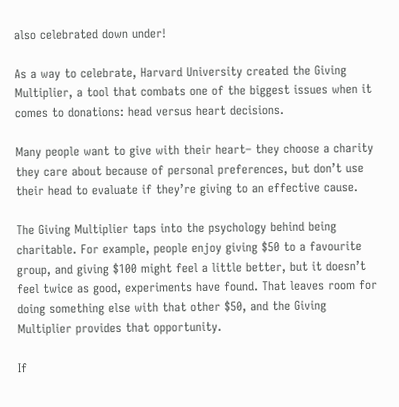also celebrated down under!

As a way to celebrate, Harvard University created the Giving Multiplier, a tool that combats one of the biggest issues when it comes to donations: head versus heart decisions.

Many people want to give with their heart– they choose a charity they care about because of personal preferences, but don’t use their head to evaluate if they’re giving to an effective cause.

The Giving Multiplier taps into the psychology behind being charitable. For example, people enjoy giving $50 to a favourite group, and giving $100 might feel a little better, but it doesn’t feel twice as good, experiments have found. That leaves room for doing something else with that other $50, and the Giving Multiplier provides that opportunity.

If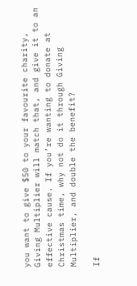you want to give $50 to your favourite charity, Giving Multiplier will match that, and give it to an effective cause. If you’re wanting to donate at Christmas time, why not do it through Giving Multiplier, and double the benefit?

If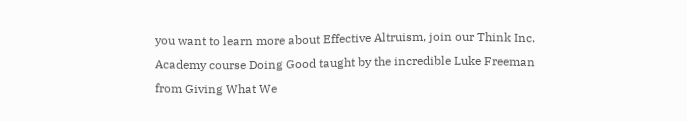you want to learn more about Effective Altruism, join our Think Inc. Academy course Doing Good taught by the incredible Luke Freeman from Giving What We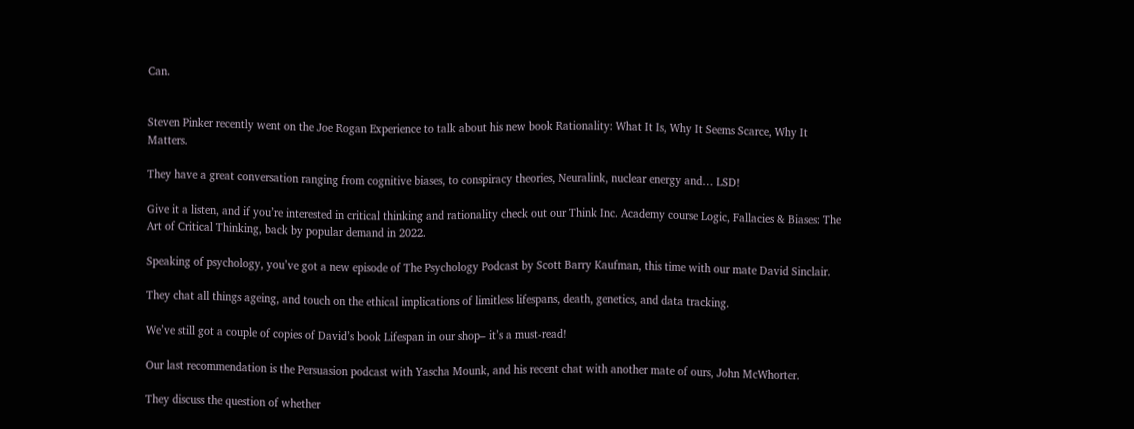Can.


Steven Pinker recently went on the Joe Rogan Experience to talk about his new book Rationality: What It Is, Why It Seems Scarce, Why It Matters.

They have a great conversation ranging from cognitive biases, to conspiracy theories, Neuralink, nuclear energy and… LSD!

Give it a listen, and if you’re interested in critical thinking and rationality check out our Think Inc. Academy course Logic, Fallacies & Biases: The Art of Critical Thinking, back by popular demand in 2022.

Speaking of psychology, you’ve got a new episode of The Psychology Podcast by Scott Barry Kaufman, this time with our mate David Sinclair.

They chat all things ageing, and touch on the ethical implications of limitless lifespans, death, genetics, and data tracking.

We’ve still got a couple of copies of David’s book Lifespan in our shop– it’s a must-read!

Our last recommendation is the Persuasion podcast with Yascha Mounk, and his recent chat with another mate of ours, John McWhorter.

They discuss the question of whether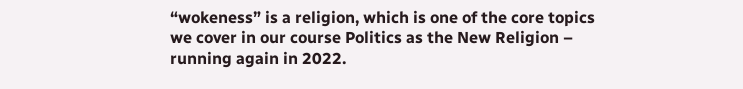“wokeness” is a religion, which is one of the core topics we cover in our course Politics as the New Religion – running again in 2022.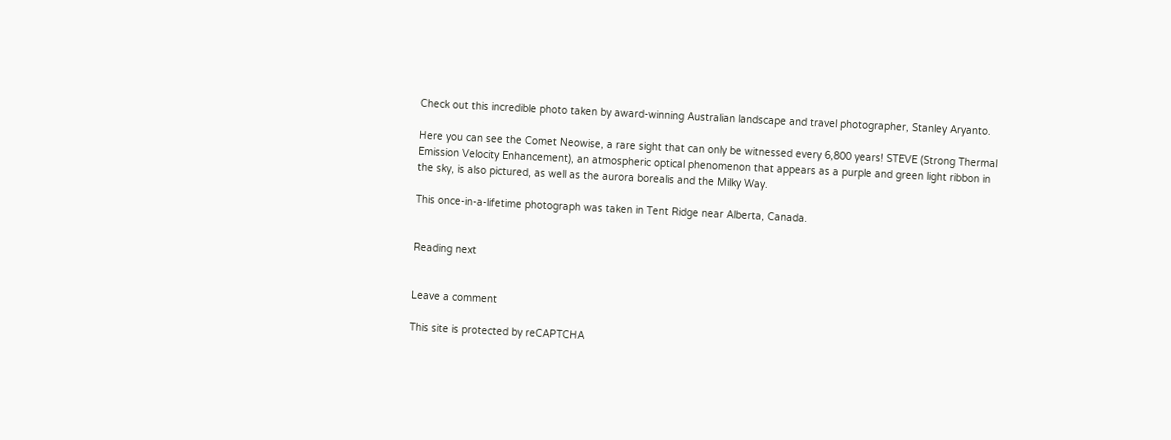Check out this incredible photo taken by award-winning Australian landscape and travel photographer, Stanley Aryanto.

Here you can see the Comet Neowise, a rare sight that can only be witnessed every 6,800 years! STEVE (Strong Thermal Emission Velocity Enhancement), an atmospheric optical phenomenon that appears as a purple and green light ribbon in the sky, is also pictured, as well as the aurora borealis and the Milky Way.

This once-in-a-lifetime photograph was taken in Tent Ridge near Alberta, Canada.


Reading next


Leave a comment

This site is protected by reCAPTCHA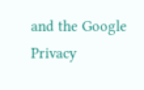and the Google Privacy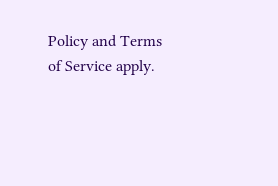Policy and Terms of Service apply.